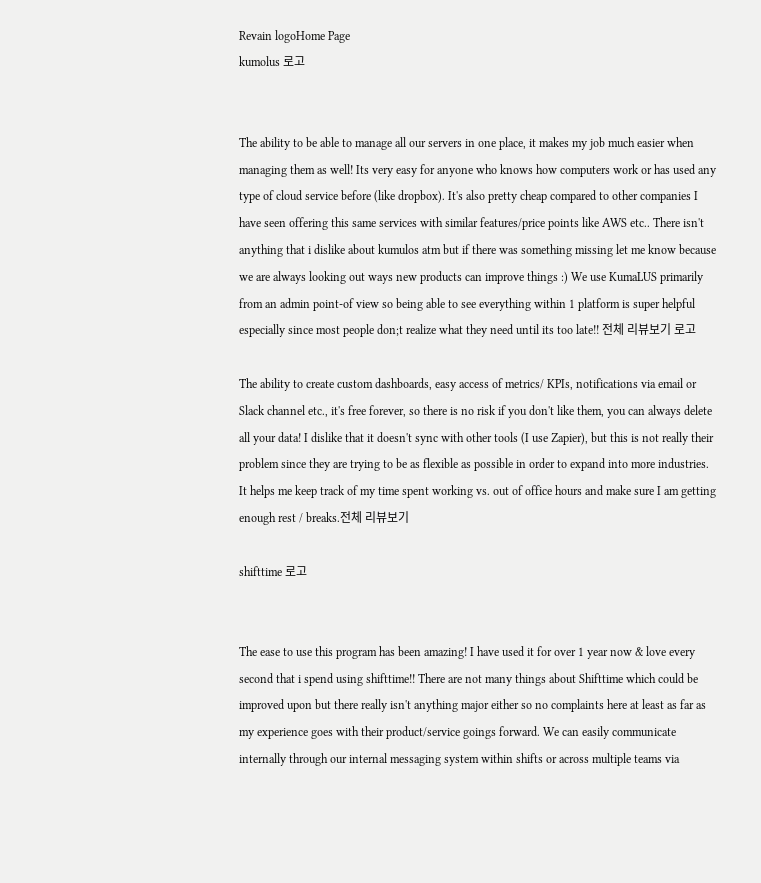Revain logoHome Page
kumolus 로고


The ability to be able to manage all our servers in one place, it makes my job much easier when managing them as well! Its very easy for anyone who knows how computers work or has used any type of cloud service before (like dropbox). It's also pretty cheap compared to other companies I have seen offering this same services with similar features/price points like AWS etc.. There isn't anything that i dislike about kumulos atm but if there was something missing let me know because we are always looking out ways new products can improve things :) We use KumaLUS primarily from an admin point-of view so being able to see everything within 1 platform is super helpful especially since most people don;t realize what they need until its too late!! 전체 리뷰보기 로고

The ability to create custom dashboards, easy access of metrics/ KPIs, notifications via email or Slack channel etc., it's free forever, so there is no risk if you don't like them, you can always delete all your data! I dislike that it doesn't sync with other tools (I use Zapier), but this is not really their problem since they are trying to be as flexible as possible in order to expand into more industries. It helps me keep track of my time spent working vs. out of office hours and make sure I am getting enough rest / breaks.전체 리뷰보기

shifttime 로고


The ease to use this program has been amazing! I have used it for over 1 year now & love every second that i spend using shifttime!! There are not many things about Shifttime which could be improved upon but there really isn't anything major either so no complaints here at least as far as my experience goes with their product/service goings forward. We can easily communicate internally through our internal messaging system within shifts or across multiple teams via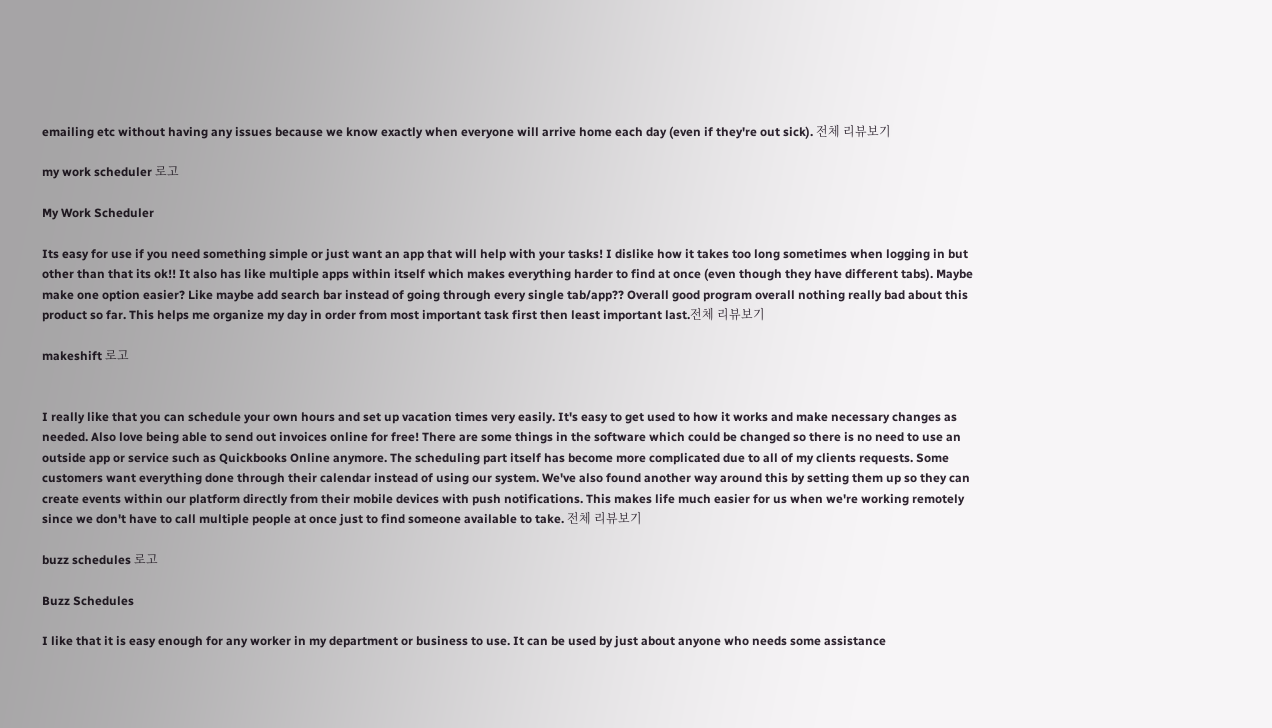emailing etc without having any issues because we know exactly when everyone will arrive home each day (even if they're out sick). 전체 리뷰보기

my work scheduler 로고

My Work Scheduler

Its easy for use if you need something simple or just want an app that will help with your tasks! I dislike how it takes too long sometimes when logging in but other than that its ok!! It also has like multiple apps within itself which makes everything harder to find at once (even though they have different tabs). Maybe make one option easier? Like maybe add search bar instead of going through every single tab/app?? Overall good program overall nothing really bad about this product so far. This helps me organize my day in order from most important task first then least important last.전체 리뷰보기

makeshift 로고


I really like that you can schedule your own hours and set up vacation times very easily. It's easy to get used to how it works and make necessary changes as needed. Also love being able to send out invoices online for free! There are some things in the software which could be changed so there is no need to use an outside app or service such as Quickbooks Online anymore. The scheduling part itself has become more complicated due to all of my clients requests. Some customers want everything done through their calendar instead of using our system. We've also found another way around this by setting them up so they can create events within our platform directly from their mobile devices with push notifications. This makes life much easier for us when we're working remotely since we don't have to call multiple people at once just to find someone available to take. 전체 리뷰보기

buzz schedules 로고

Buzz Schedules

I like that it is easy enough for any worker in my department or business to use. It can be used by just about anyone who needs some assistance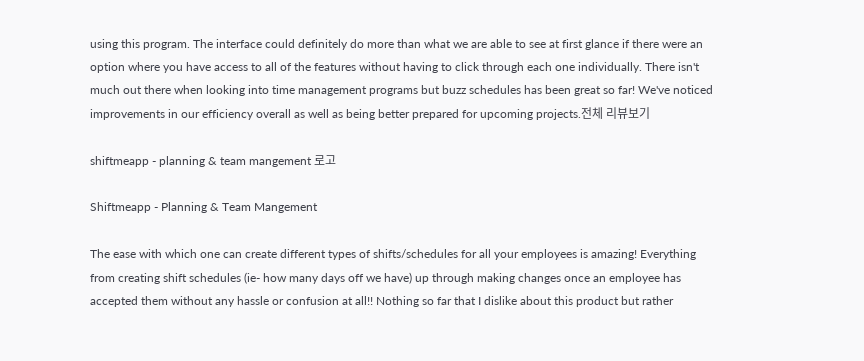using this program. The interface could definitely do more than what we are able to see at first glance if there were an option where you have access to all of the features without having to click through each one individually. There isn't much out there when looking into time management programs but buzz schedules has been great so far! We've noticed improvements in our efficiency overall as well as being better prepared for upcoming projects.전체 리뷰보기

shiftmeapp - planning & team mangement 로고

Shiftmeapp - Planning & Team Mangement

The ease with which one can create different types of shifts/schedules for all your employees is amazing! Everything from creating shift schedules (ie- how many days off we have) up through making changes once an employee has accepted them without any hassle or confusion at all!! Nothing so far that I dislike about this product but rather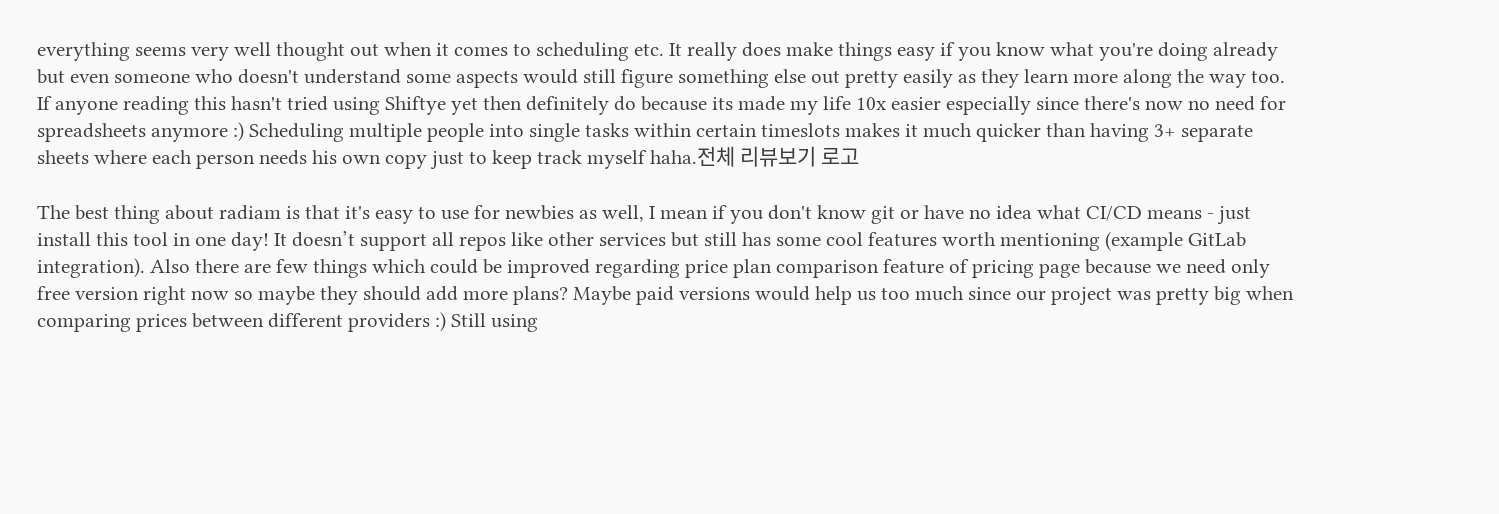everything seems very well thought out when it comes to scheduling etc. It really does make things easy if you know what you're doing already but even someone who doesn't understand some aspects would still figure something else out pretty easily as they learn more along the way too. If anyone reading this hasn't tried using Shiftye yet then definitely do because its made my life 10x easier especially since there's now no need for spreadsheets anymore :) Scheduling multiple people into single tasks within certain timeslots makes it much quicker than having 3+ separate sheets where each person needs his own copy just to keep track myself haha.전체 리뷰보기 로고

The best thing about radiam is that it's easy to use for newbies as well, I mean if you don't know git or have no idea what CI/CD means - just install this tool in one day! It doesn’t support all repos like other services but still has some cool features worth mentioning (example GitLab integration). Also there are few things which could be improved regarding price plan comparison feature of pricing page because we need only free version right now so maybe they should add more plans? Maybe paid versions would help us too much since our project was pretty big when comparing prices between different providers :) Still using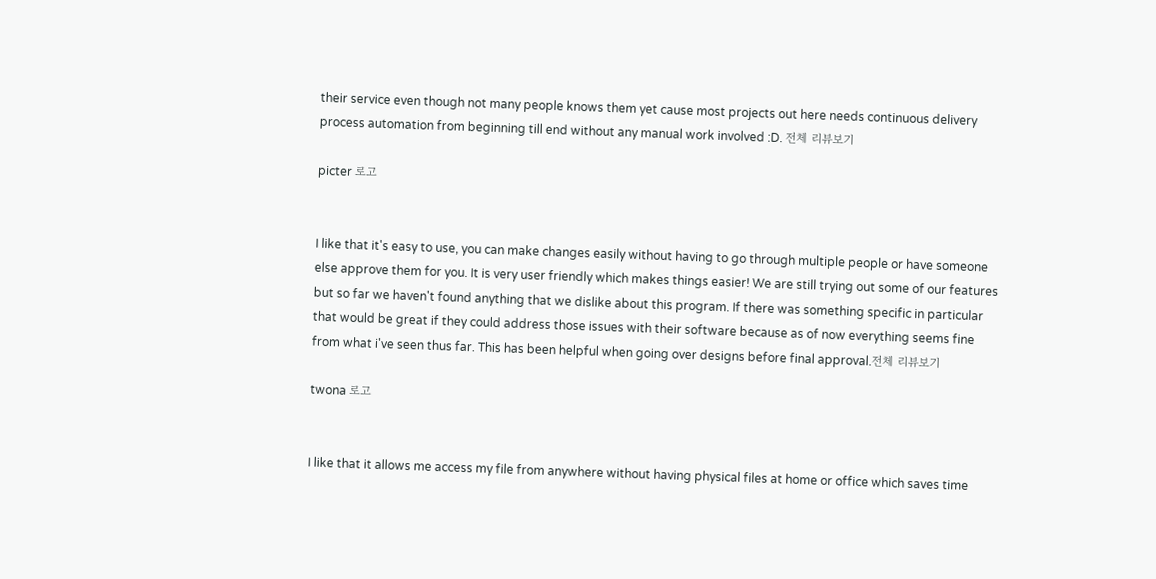their service even though not many people knows them yet cause most projects out here needs continuous delivery process automation from beginning till end without any manual work involved :D. 전체 리뷰보기

picter 로고


I like that it's easy to use, you can make changes easily without having to go through multiple people or have someone else approve them for you. It is very user friendly which makes things easier! We are still trying out some of our features but so far we haven't found anything that we dislike about this program. If there was something specific in particular that would be great if they could address those issues with their software because as of now everything seems fine from what i've seen thus far. This has been helpful when going over designs before final approval.전체 리뷰보기

twona 로고


I like that it allows me access my file from anywhere without having physical files at home or office which saves time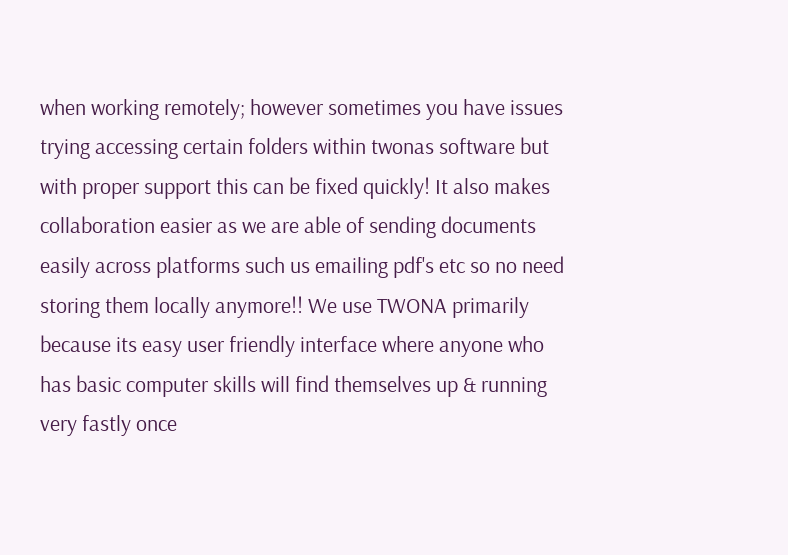when working remotely; however sometimes you have issues trying accessing certain folders within twonas software but with proper support this can be fixed quickly! It also makes collaboration easier as we are able of sending documents easily across platforms such us emailing pdf's etc so no need storing them locally anymore!! We use TWONA primarily because its easy user friendly interface where anyone who has basic computer skills will find themselves up & running very fastly once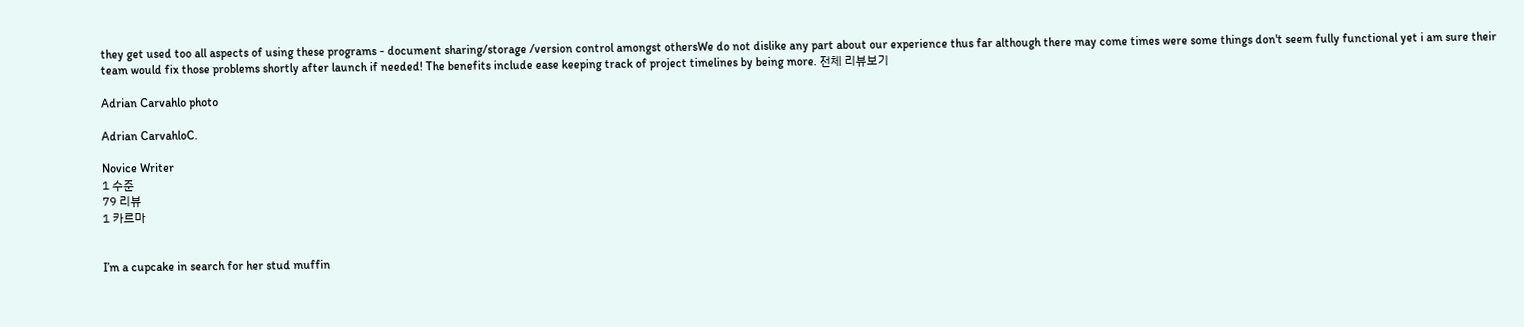they get used too all aspects of using these programs - document sharing/storage /version control amongst othersWe do not dislike any part about our experience thus far although there may come times were some things don't seem fully functional yet i am sure their team would fix those problems shortly after launch if needed! The benefits include ease keeping track of project timelines by being more. 전체 리뷰보기

Adrian Carvahlo photo

Adrian CarvahloC.

Novice Writer
1 수준
79 리뷰
1 카르마


I’m a cupcake in search for her stud muffin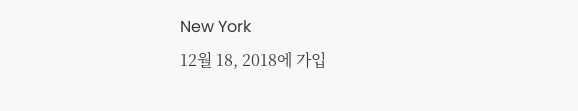New York
12월 18, 2018에 가입